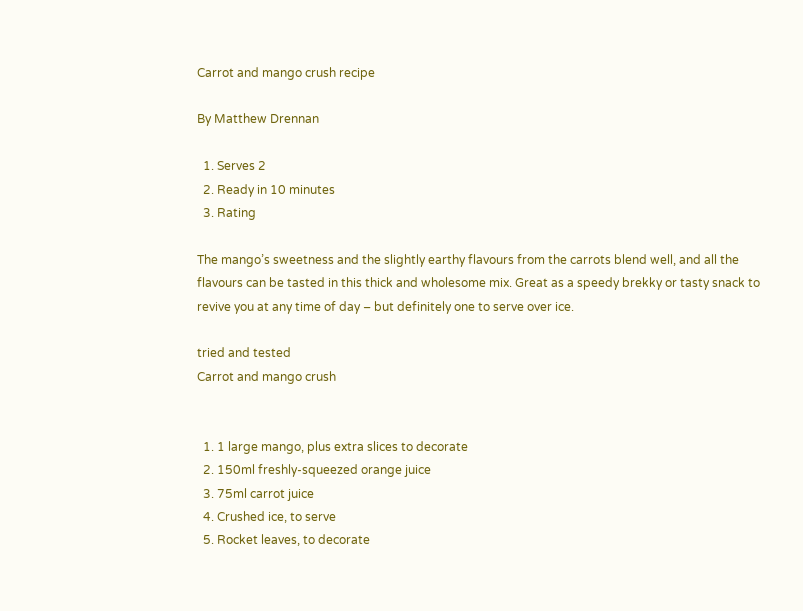Carrot and mango crush recipe

By Matthew Drennan

  1. Serves 2
  2. Ready in 10 minutes
  3. Rating

The mango’s sweetness and the slightly earthy flavours from the carrots blend well, and all the flavours can be tasted in this thick and wholesome mix. Great as a speedy brekky or tasty snack to revive you at any time of day – but definitely one to serve over ice.

tried and tested
Carrot and mango crush


  1. 1 large mango, plus extra slices to decorate
  2. 150ml freshly-squeezed orange juice
  3. 75ml carrot juice
  4. Crushed ice, to serve
  5. Rocket leaves, to decorate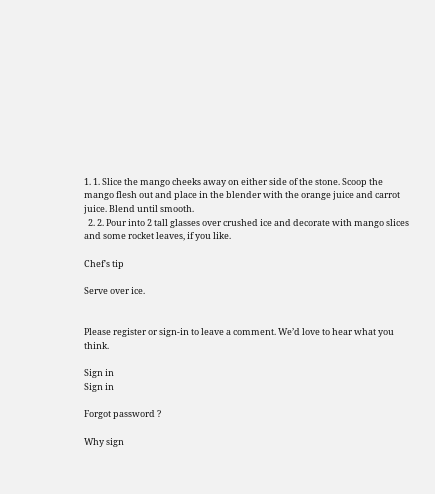1. 1. Slice the mango cheeks away on either side of the stone. Scoop the mango flesh out and place in the blender with the orange juice and carrot juice. Blend until smooth.
  2. 2. Pour into 2 tall glasses over crushed ice and decorate with mango slices and some rocket leaves, if you like.

Chef's tip

Serve over ice.


Please register or sign-in to leave a comment. We’d love to hear what you think.

Sign in
Sign in

Forgot password ?

Why sign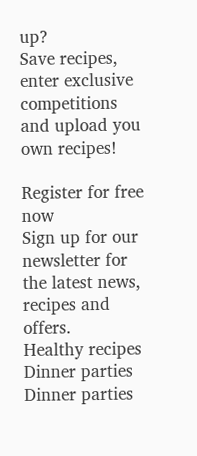up?
Save recipes, enter exclusive competitions and upload you own recipes!

Register for free now
Sign up for our newsletter for the latest news, recipes and offers.
Healthy recipes
Dinner parties
Dinner parties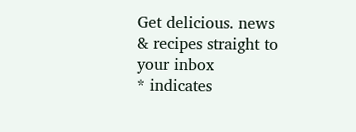Get delicious. news & recipes straight to your inbox
* indicates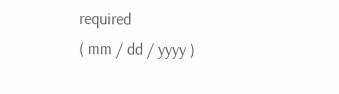required
( mm / dd / yyyy )